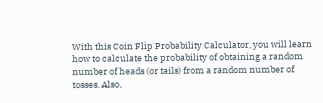With this Coin Flip Probability Calculator, you will learn how to calculate the probability of obtaining a random number of heads (or tails) from a random number of tosses. Also,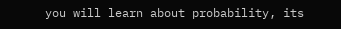you will learn about probability, its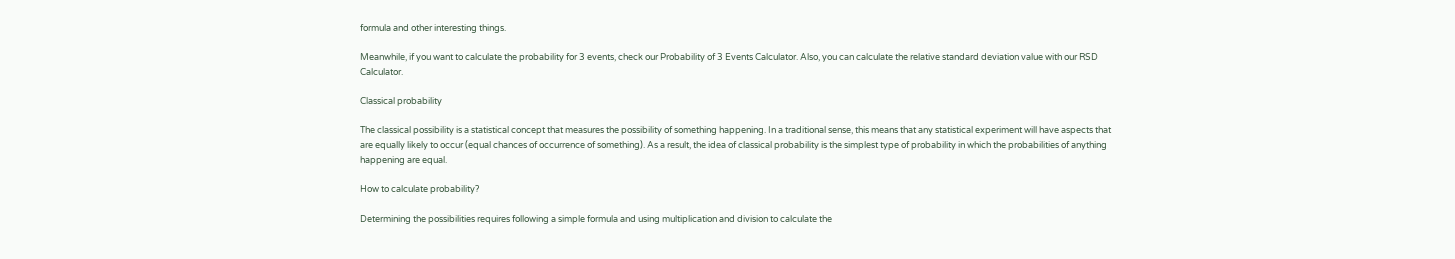formula and other interesting things.

Meanwhile, if you want to calculate the probability for 3 events, check our Probability of 3 Events Calculator. Also, you can calculate the relative standard deviation value with our RSD Calculator.

Classical probability

The classical possibility is a statistical concept that measures the possibility of something happening. In a traditional sense, this means that any statistical experiment will have aspects that are equally likely to occur (equal chances of occurrence of something). As a result, the idea of classical probability is the simplest type of probability in which the probabilities of anything happening are equal.

How to calculate probability?

Determining the possibilities requires following a simple formula and using multiplication and division to calculate the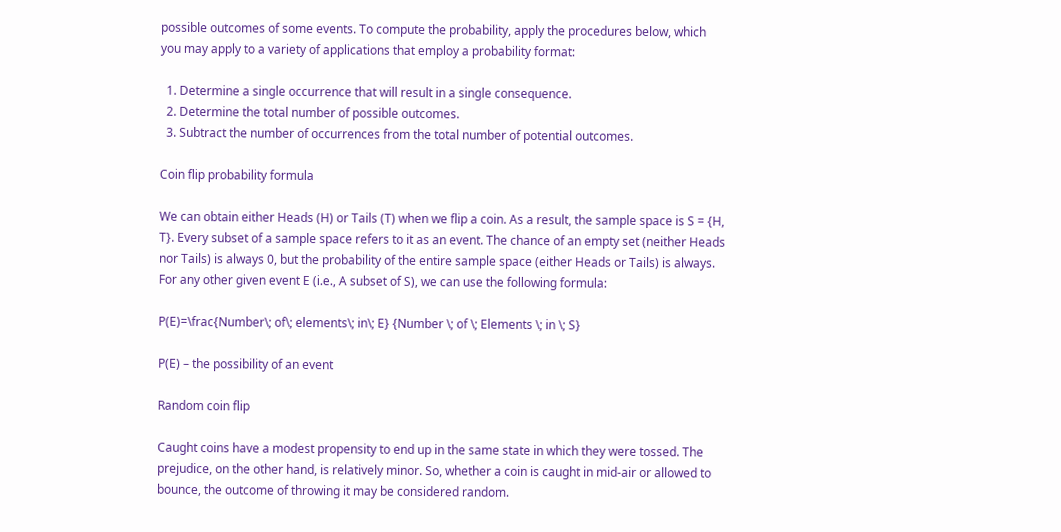possible outcomes of some events. To compute the probability, apply the procedures below, which you may apply to a variety of applications that employ a probability format:

  1. Determine a single occurrence that will result in a single consequence.
  2. Determine the total number of possible outcomes.
  3. Subtract the number of occurrences from the total number of potential outcomes.

Coin flip probability formula

We can obtain either Heads (H) or Tails (T) when we flip a coin. As a result, the sample space is S = {H, T}. Every subset of a sample space refers to it as an event. The chance of an empty set (neither Heads nor Tails) is always 0, but the probability of the entire sample space (either Heads or Tails) is always. For any other given event E (i.e., A subset of S), we can use the following formula:

P(E)=\frac{Number\; of\; elements\; in\; E} {Number \; of \; Elements \; in \; S}

P(E) – the possibility of an event

Random coin flip

Caught coins have a modest propensity to end up in the same state in which they were tossed. The prejudice, on the other hand, is relatively minor. So, whether a coin is caught in mid-air or allowed to bounce, the outcome of throwing it may be considered random.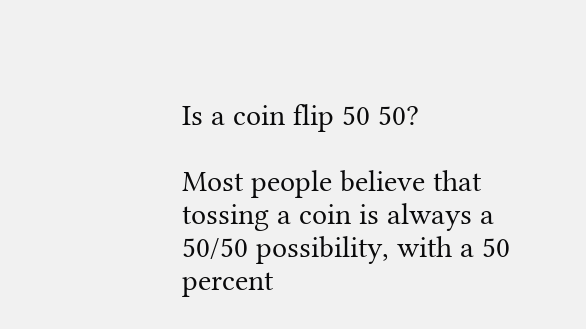Is a coin flip 50 50?

Most people believe that tossing a coin is always a 50/50 possibility, with a 50 percent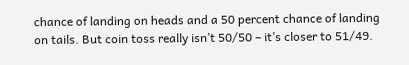chance of landing on heads and a 50 percent chance of landing on tails. But coin toss really isn’t 50/50 – it’s closer to 51/49.